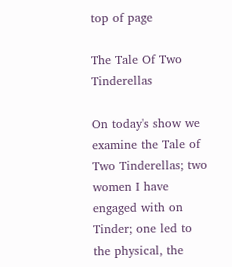top of page

The Tale Of Two Tinderellas

On today's show we examine the Tale of Two Tinderellas; two women I have engaged with on Tinder; one led to the physical, the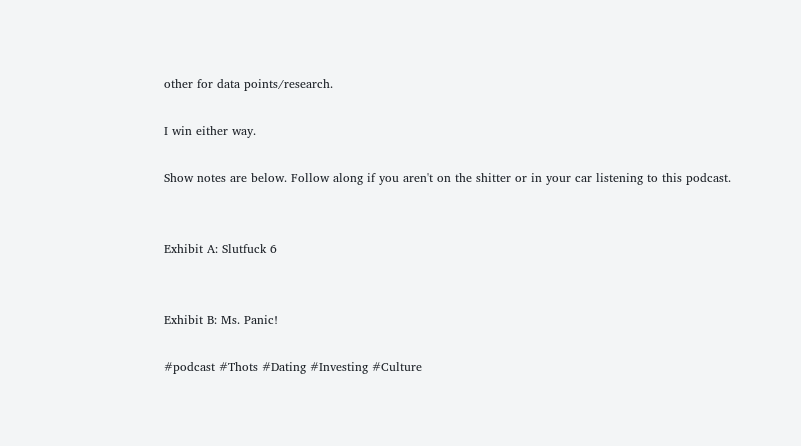other for data points/research.

I win either way.

Show notes are below. Follow along if you aren't on the shitter or in your car listening to this podcast.


Exhibit A: Slutfuck 6


Exhibit B: Ms. Panic!

#podcast #Thots #Dating #Investing #Culture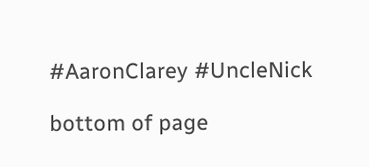#AaronClarey #UncleNick

bottom of page